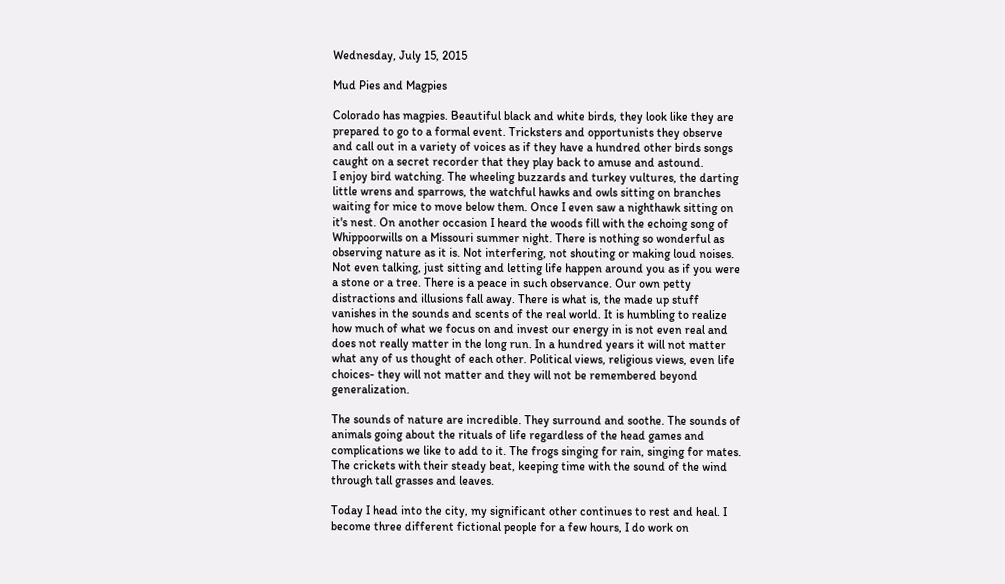Wednesday, July 15, 2015

Mud Pies and Magpies

Colorado has magpies. Beautiful black and white birds, they look like they are prepared to go to a formal event. Tricksters and opportunists they observe and call out in a variety of voices as if they have a hundred other birds songs caught on a secret recorder that they play back to amuse and astound.
I enjoy bird watching. The wheeling buzzards and turkey vultures, the darting little wrens and sparrows, the watchful hawks and owls sitting on branches waiting for mice to move below them. Once I even saw a nighthawk sitting on it's nest. On another occasion I heard the woods fill with the echoing song of Whippoorwills on a Missouri summer night. There is nothing so wonderful as observing nature as it is. Not interfering, not shouting or making loud noises. Not even talking, just sitting and letting life happen around you as if you were a stone or a tree. There is a peace in such observance. Our own petty distractions and illusions fall away. There is what is, the made up stuff vanishes in the sounds and scents of the real world. It is humbling to realize how much of what we focus on and invest our energy in is not even real and does not really matter in the long run. In a hundred years it will not matter what any of us thought of each other. Political views, religious views, even life choices- they will not matter and they will not be remembered beyond generalization.

The sounds of nature are incredible. They surround and soothe. The sounds of animals going about the rituals of life regardless of the head games and complications we like to add to it. The frogs singing for rain, singing for mates. The crickets with their steady beat, keeping time with the sound of the wind through tall grasses and leaves.

Today I head into the city, my significant other continues to rest and heal. I become three different fictional people for a few hours, I do work on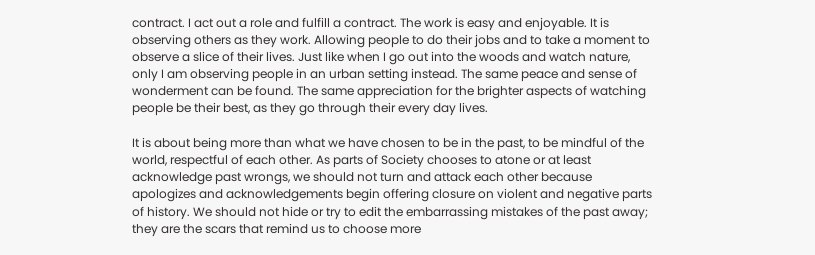contract. I act out a role and fulfill a contract. The work is easy and enjoyable. It is observing others as they work. Allowing people to do their jobs and to take a moment to observe a slice of their lives. Just like when I go out into the woods and watch nature, only I am observing people in an urban setting instead. The same peace and sense of wonderment can be found. The same appreciation for the brighter aspects of watching people be their best, as they go through their every day lives.

It is about being more than what we have chosen to be in the past, to be mindful of the world, respectful of each other. As parts of Society chooses to atone or at least acknowledge past wrongs, we should not turn and attack each other because apologizes and acknowledgements begin offering closure on violent and negative parts of history. We should not hide or try to edit the embarrassing mistakes of the past away; they are the scars that remind us to choose more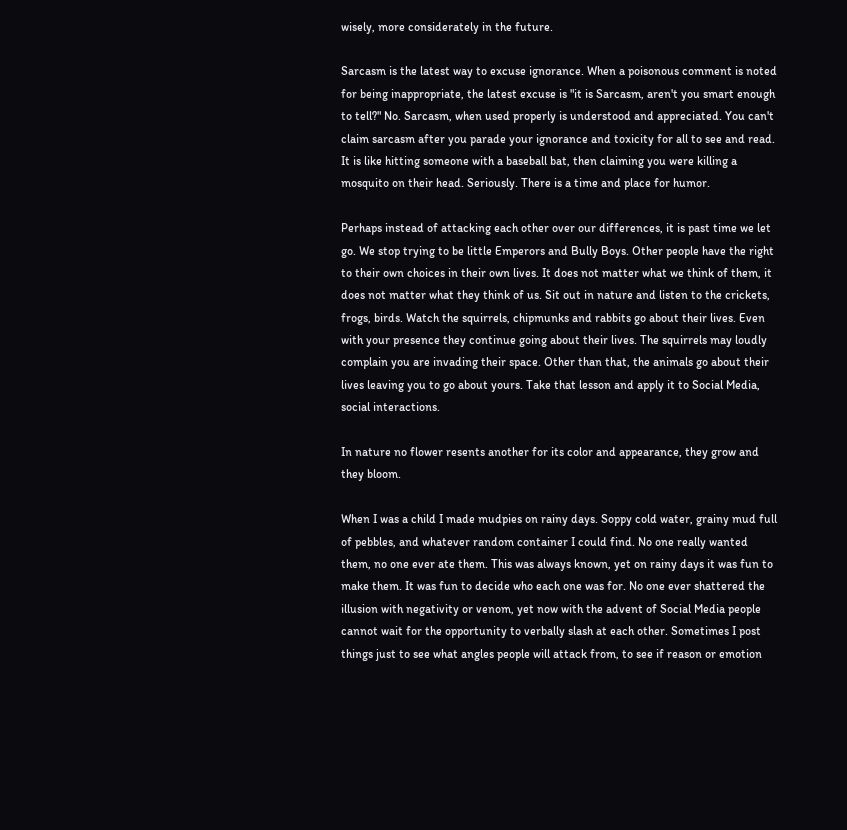wisely, more considerately in the future.

Sarcasm is the latest way to excuse ignorance. When a poisonous comment is noted for being inappropriate, the latest excuse is "it is Sarcasm, aren't you smart enough to tell?" No. Sarcasm, when used properly is understood and appreciated. You can't claim sarcasm after you parade your ignorance and toxicity for all to see and read. It is like hitting someone with a baseball bat, then claiming you were killing a mosquito on their head. Seriously. There is a time and place for humor.

Perhaps instead of attacking each other over our differences, it is past time we let go. We stop trying to be little Emperors and Bully Boys. Other people have the right to their own choices in their own lives. It does not matter what we think of them, it does not matter what they think of us. Sit out in nature and listen to the crickets, frogs, birds. Watch the squirrels, chipmunks and rabbits go about their lives. Even with your presence they continue going about their lives. The squirrels may loudly complain you are invading their space. Other than that, the animals go about their lives leaving you to go about yours. Take that lesson and apply it to Social Media, social interactions.

In nature no flower resents another for its color and appearance, they grow and they bloom.

When I was a child I made mudpies on rainy days. Soppy cold water, grainy mud full of pebbles, and whatever random container I could find. No one really wanted them, no one ever ate them. This was always known, yet on rainy days it was fun to make them. It was fun to decide who each one was for. No one ever shattered the illusion with negativity or venom, yet now with the advent of Social Media people cannot wait for the opportunity to verbally slash at each other. Sometimes I post things just to see what angles people will attack from, to see if reason or emotion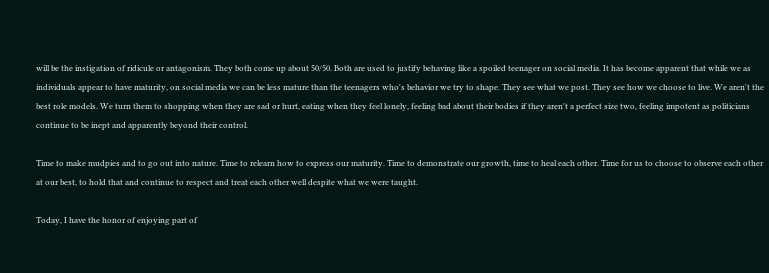will be the instigation of ridicule or antagonism. They both come up about 50/50. Both are used to justify behaving like a spoiled teenager on social media. It has become apparent that while we as individuals appear to have maturity, on social media we can be less mature than the teenagers who's behavior we try to shape. They see what we post. They see how we choose to live. We aren't the best role models. We turn them to shopping when they are sad or hurt, eating when they feel lonely, feeling bad about their bodies if they aren't a perfect size two, feeling impotent as politicians continue to be inept and apparently beyond their control.

Time to make mudpies and to go out into nature. Time to relearn how to express our maturity. Time to demonstrate our growth, time to heal each other. Time for us to choose to observe each other at our best, to hold that and continue to respect and treat each other well despite what we were taught.

Today, I have the honor of enjoying part of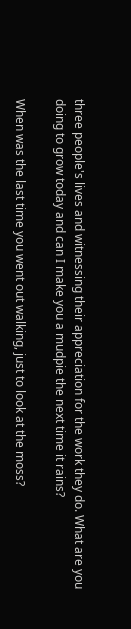three people's lives and witnessing their appreciation for the work they do. What are you doing to grow today and can I make you a mudpie the next time it rains?

When was the last time you went out walking, just to look at the moss?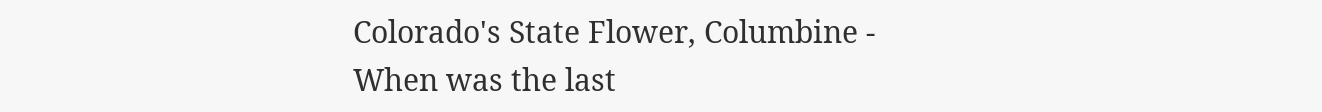Colorado's State Flower, Columbine - When was the last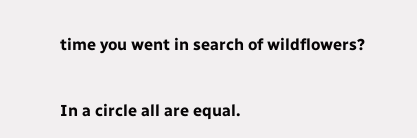time you went in search of wildflowers?

In a circle all are equal.